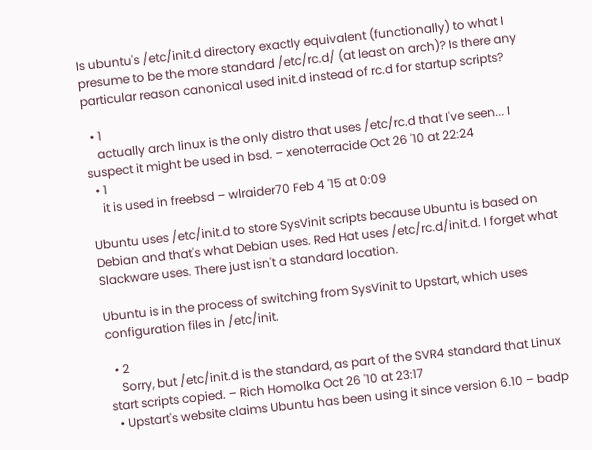Is ubuntu's /etc/init.d directory exactly equivalent (functionally) to what I presume to be the more standard /etc/rc.d/ (at least on arch)? Is there any particular reason canonical used init.d instead of rc.d for startup scripts?

  • 1
    actually arch linux is the only distro that uses /etc/rc.d that I've seen... I suspect it might be used in bsd. – xenoterracide Oct 26 '10 at 22:24
  • 1
    it is used in freebsd – wlraider70 Feb 4 '15 at 0:09

Ubuntu uses /etc/init.d to store SysVinit scripts because Ubuntu is based on Debian and that's what Debian uses. Red Hat uses /etc/rc.d/init.d. I forget what Slackware uses. There just isn't a standard location.

Ubuntu is in the process of switching from SysVinit to Upstart, which uses configuration files in /etc/init.

  • 2
    Sorry, but /etc/init.d is the standard, as part of the SVR4 standard that Linux start scripts copied. – Rich Homolka Oct 26 '10 at 23:17
  • Upstart's website claims Ubuntu has been using it since version 6.10 – badp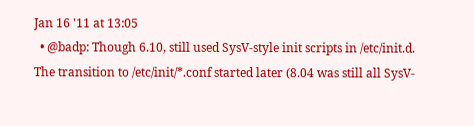Jan 16 '11 at 13:05
  • @badp: Though 6.10, still used SysV-style init scripts in /etc/init.d. The transition to /etc/init/*.conf started later (8.04 was still all SysV-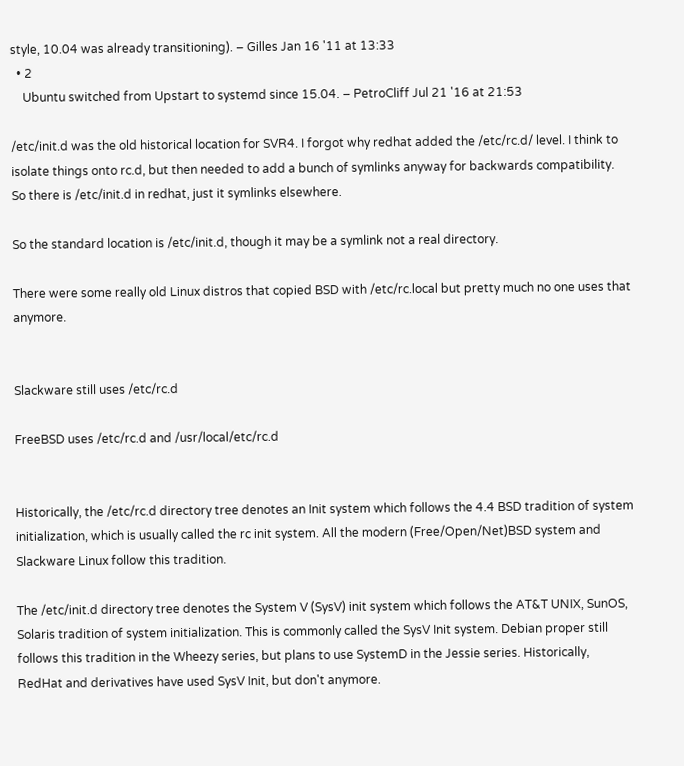style, 10.04 was already transitioning). – Gilles Jan 16 '11 at 13:33
  • 2
    Ubuntu switched from Upstart to systemd since 15.04. – PetroCliff Jul 21 '16 at 21:53

/etc/init.d was the old historical location for SVR4. I forgot why redhat added the /etc/rc.d/ level. I think to isolate things onto rc.d, but then needed to add a bunch of symlinks anyway for backwards compatibility. So there is /etc/init.d in redhat, just it symlinks elsewhere.

So the standard location is /etc/init.d, though it may be a symlink not a real directory.

There were some really old Linux distros that copied BSD with /etc/rc.local but pretty much no one uses that anymore.


Slackware still uses /etc/rc.d

FreeBSD uses /etc/rc.d and /usr/local/etc/rc.d


Historically, the /etc/rc.d directory tree denotes an Init system which follows the 4.4 BSD tradition of system initialization, which is usually called the rc init system. All the modern (Free/Open/Net)BSD system and Slackware Linux follow this tradition.

The /etc/init.d directory tree denotes the System V (SysV) init system which follows the AT&T UNIX, SunOS, Solaris tradition of system initialization. This is commonly called the SysV Init system. Debian proper still follows this tradition in the Wheezy series, but plans to use SystemD in the Jessie series. Historically, RedHat and derivatives have used SysV Init, but don't anymore.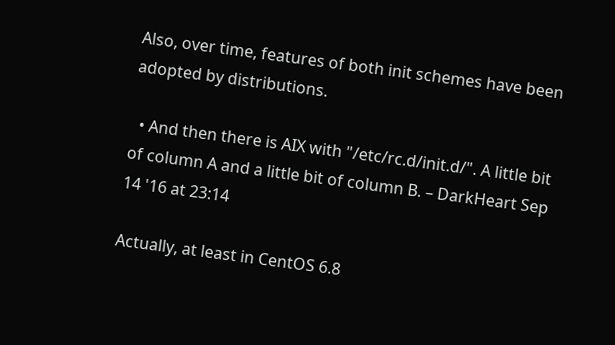Also, over time, features of both init schemes have been adopted by distributions.

  • And then there is AIX with "/etc/rc.d/init.d/". A little bit of column A and a little bit of column B. – DarkHeart Sep 14 '16 at 23:14

Actually, at least in CentOS 6.8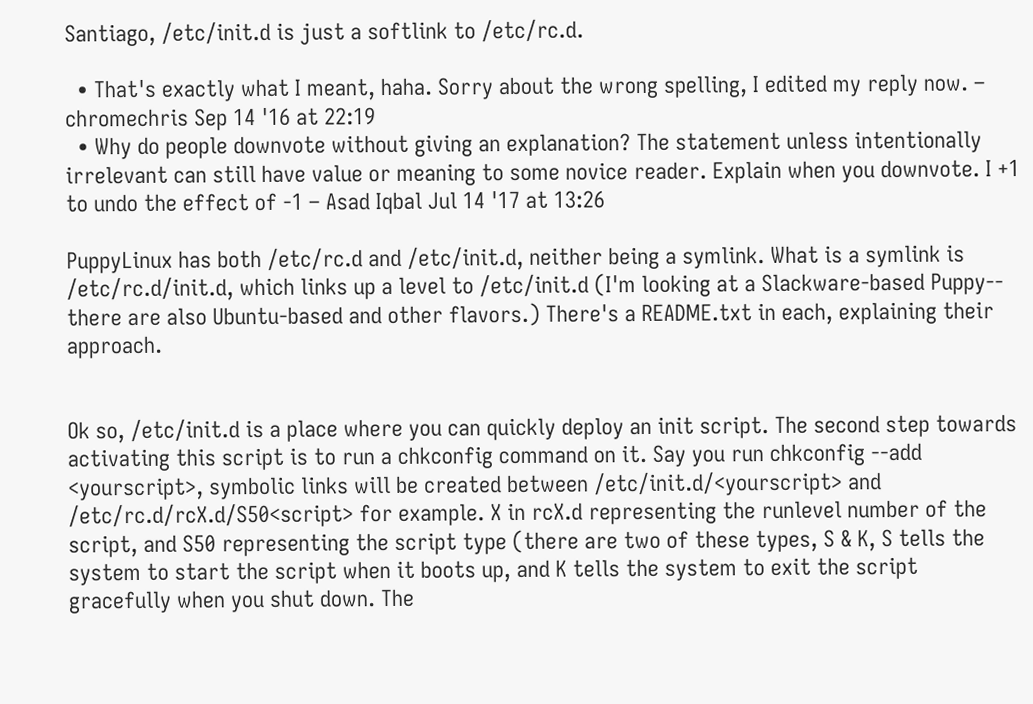Santiago, /etc/init.d is just a softlink to /etc/rc.d.

  • That's exactly what I meant, haha. Sorry about the wrong spelling, I edited my reply now. – chromechris Sep 14 '16 at 22:19
  • Why do people downvote without giving an explanation? The statement unless intentionally irrelevant can still have value or meaning to some novice reader. Explain when you downvote. I +1 to undo the effect of -1 – Asad Iqbal Jul 14 '17 at 13:26

PuppyLinux has both /etc/rc.d and /etc/init.d, neither being a symlink. What is a symlink is /etc/rc.d/init.d, which links up a level to /etc/init.d (I'm looking at a Slackware-based Puppy-- there are also Ubuntu-based and other flavors.) There's a README.txt in each, explaining their approach.


Ok so, /etc/init.d is a place where you can quickly deploy an init script. The second step towards activating this script is to run a chkconfig command on it. Say you run chkconfig --add <yourscript>, symbolic links will be created between /etc/init.d/<yourscript> and /etc/rc.d/rcX.d/S50<script> for example. X in rcX.d representing the runlevel number of the script, and S50 representing the script type (there are two of these types, S & K, S tells the system to start the script when it boots up, and K tells the system to exit the script gracefully when you shut down. The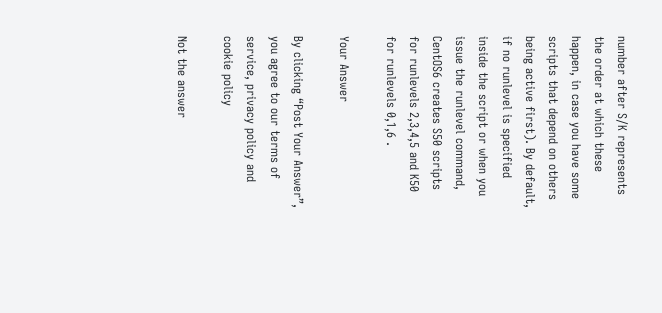number after S/K represents the order at which these happen, in case you have some scripts that depend on others being active first). By default, if no runlevel is specified inside the script or when you issue the runlevel command, CentOS6 creates S50 scripts for runlevels 2,3,4,5 and K50 for runlevels 0,1,6 .

Your Answer

By clicking “Post Your Answer”, you agree to our terms of service, privacy policy and cookie policy

Not the answer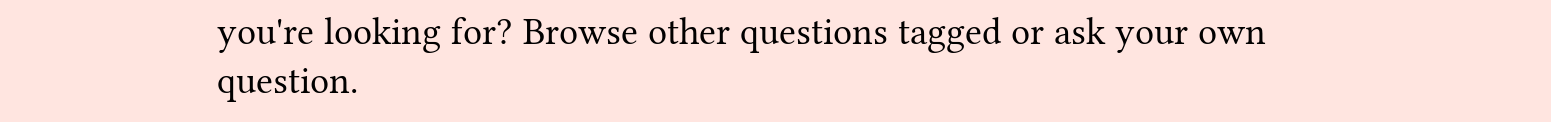you're looking for? Browse other questions tagged or ask your own question.